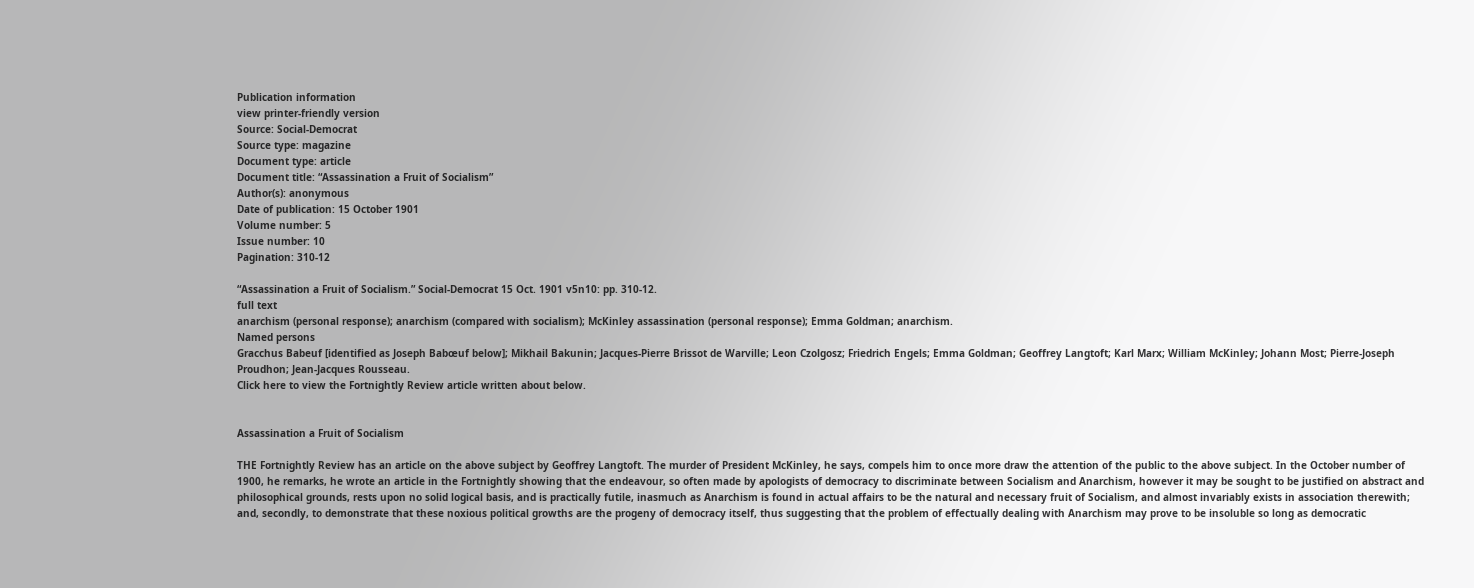Publication information
view printer-friendly version
Source: Social-Democrat
Source type: magazine
Document type: article
Document title: “Assassination a Fruit of Socialism”
Author(s): anonymous
Date of publication: 15 October 1901
Volume number: 5
Issue number: 10
Pagination: 310-12

“Assassination a Fruit of Socialism.” Social-Democrat 15 Oct. 1901 v5n10: pp. 310-12.
full text
anarchism (personal response); anarchism (compared with socialism); McKinley assassination (personal response); Emma Goldman; anarchism.
Named persons
Gracchus Babeuf [identified as Joseph Babœuf below]; Mikhail Bakunin; Jacques-Pierre Brissot de Warville; Leon Czolgosz; Friedrich Engels; Emma Goldman; Geoffrey Langtoft; Karl Marx; William McKinley; Johann Most; Pierre-Joseph Proudhon; Jean-Jacques Rousseau.
Click here to view the Fortnightly Review article written about below.


Assassination a Fruit of Socialism

THE Fortnightly Review has an article on the above subject by Geoffrey Langtoft. The murder of President McKinley, he says, compels him to once more draw the attention of the public to the above subject. In the October number of 1900, he remarks, he wrote an article in the Fortnightly showing that the endeavour, so often made by apologists of democracy to discriminate between Socialism and Anarchism, however it may be sought to be justified on abstract and philosophical grounds, rests upon no solid logical basis, and is practically futile, inasmuch as Anarchism is found in actual affairs to be the natural and necessary fruit of Socialism, and almost invariably exists in association therewith; and, secondly, to demonstrate that these noxious political growths are the progeny of democracy itself, thus suggesting that the problem of effectually dealing with Anarchism may prove to be insoluble so long as democratic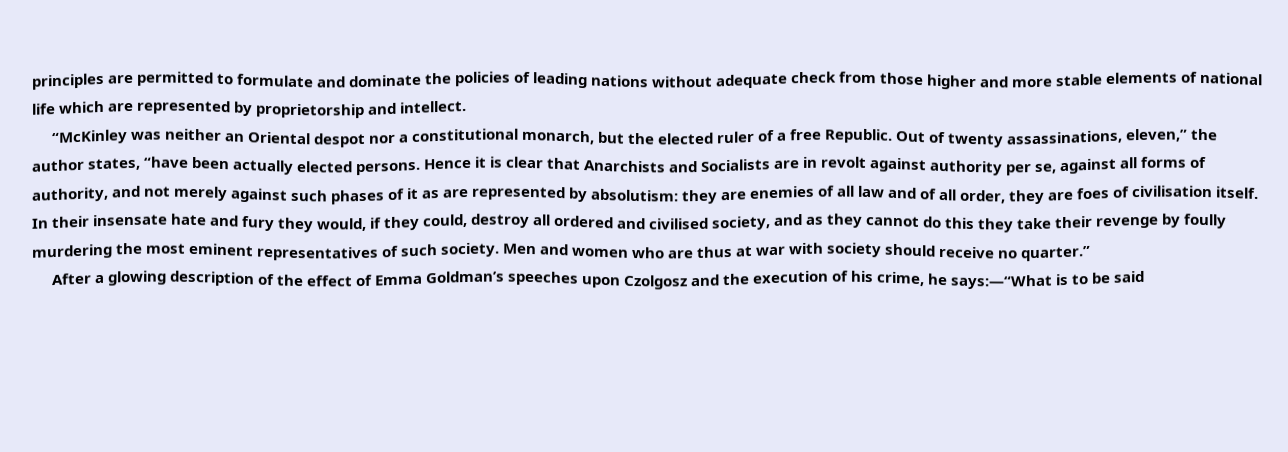principles are permitted to formulate and dominate the policies of leading nations without adequate check from those higher and more stable elements of national life which are represented by proprietorship and intellect.
     “McKinley was neither an Oriental despot nor a constitutional monarch, but the elected ruler of a free Republic. Out of twenty assassinations, eleven,” the author states, “have been actually elected persons. Hence it is clear that Anarchists and Socialists are in revolt against authority per se, against all forms of authority, and not merely against such phases of it as are represented by absolutism: they are enemies of all law and of all order, they are foes of civilisation itself. In their insensate hate and fury they would, if they could, destroy all ordered and civilised society, and as they cannot do this they take their revenge by foully murdering the most eminent representatives of such society. Men and women who are thus at war with society should receive no quarter.”
     After a glowing description of the effect of Emma Goldman’s speeches upon Czolgosz and the execution of his crime, he says:—“What is to be said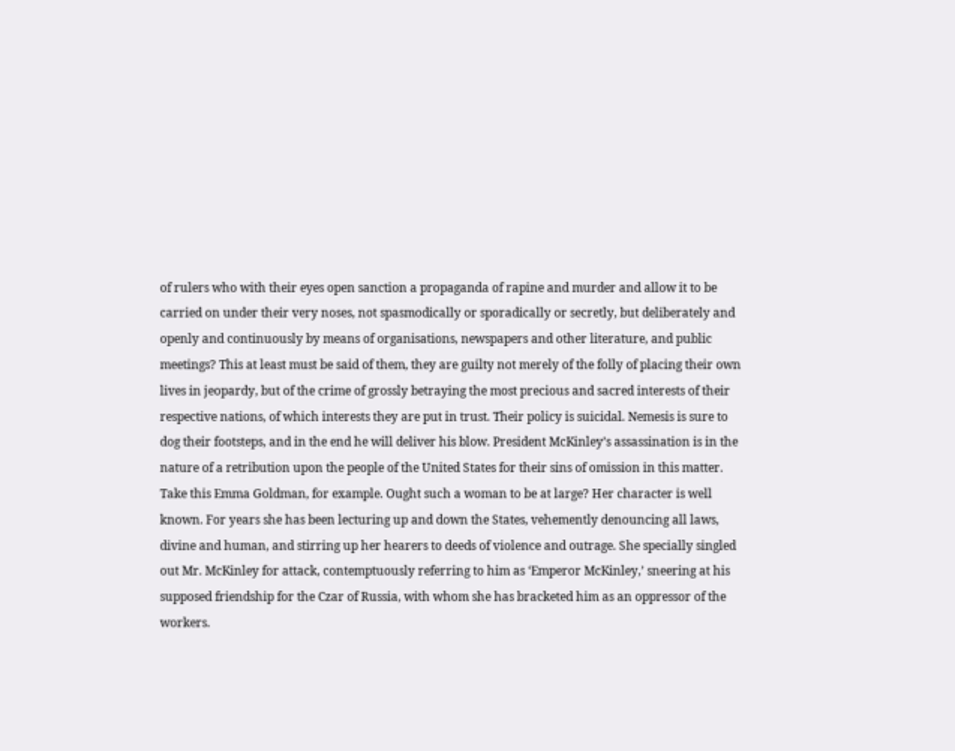of rulers who with their eyes open sanction a propaganda of rapine and murder and allow it to be carried on under their very noses, not spasmodically or sporadically or secretly, but deliberately and openly and continuously by means of organisations, newspapers and other literature, and public meetings? This at least must be said of them, they are guilty not merely of the folly of placing their own lives in jeopardy, but of the crime of grossly betraying the most precious and sacred interests of their respective nations, of which interests they are put in trust. Their policy is suicidal. Nemesis is sure to dog their footsteps, and in the end he will deliver his blow. President McKinley’s assassination is in the nature of a retribution upon the people of the United States for their sins of omission in this matter. Take this Emma Goldman, for example. Ought such a woman to be at large? Her character is well known. For years she has been lecturing up and down the States, vehemently denouncing all laws, divine and human, and stirring up her hearers to deeds of violence and outrage. She specially singled out Mr. McKinley for attack, contemptuously referring to him as ‘Emperor McKinley,’ sneering at his supposed friendship for the Czar of Russia, with whom she has bracketed him as an oppressor of the workers.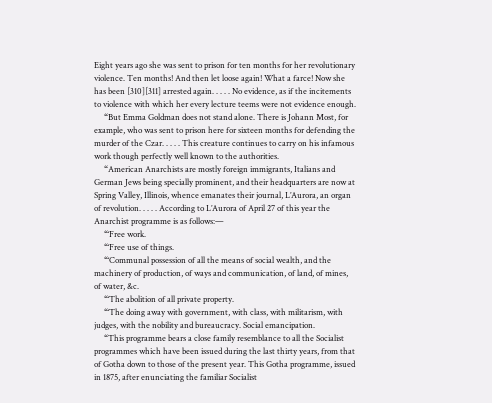Eight years ago she was sent to prison for ten months for her revolutionary violence. Ten months! And then let loose again! What a farce! Now she has been [310][311] arrested again. . . . . No evidence, as if the incitements to violence with which her every lecture teems were not evidence enough.
     “But Emma Goldman does not stand alone. There is Johann Most, for example, who was sent to prison here for sixteen months for defending the murder of the Czar. . . . . This creature continues to carry on his infamous work though perfectly well known to the authorities.
     “American Anarchists are mostly foreign immigrants, Italians and German Jews being specially prominent, and their headquarters are now at Spring Valley, Illinois, whence emanates their journal, L’Aurora, an organ of revolution. . . . . According to L’Aurora of April 27 of this year the Anarchist programme is as follows:—
     “‘Free work.
     “‘Free use of things.
     “‘Communal possession of all the means of social wealth, and the machinery of production, of ways and communication, of land, of mines, of water, &c.
     “‘The abolition of all private property.
     “‘The doing away with government, with class, with militarism, with judges, with the nobility and bureaucracy. Social emancipation.
     “This programme bears a close family resemblance to all the Socialist programmes which have been issued during the last thirty years, from that of Gotha down to those of the present year. This Gotha programme, issued in 1875, after enunciating the familiar Socialist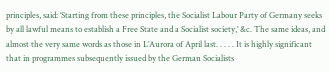principles, said: ‘Starting from these principles, the Socialist Labour Party of Germany seeks by all lawful means to establish a Free State and a Socialist society,’ &c. The same ideas, and almost the very same words as those in L’Aurora of April last. . . . . It is highly significant that in programmes subsequently issued by the German Socialists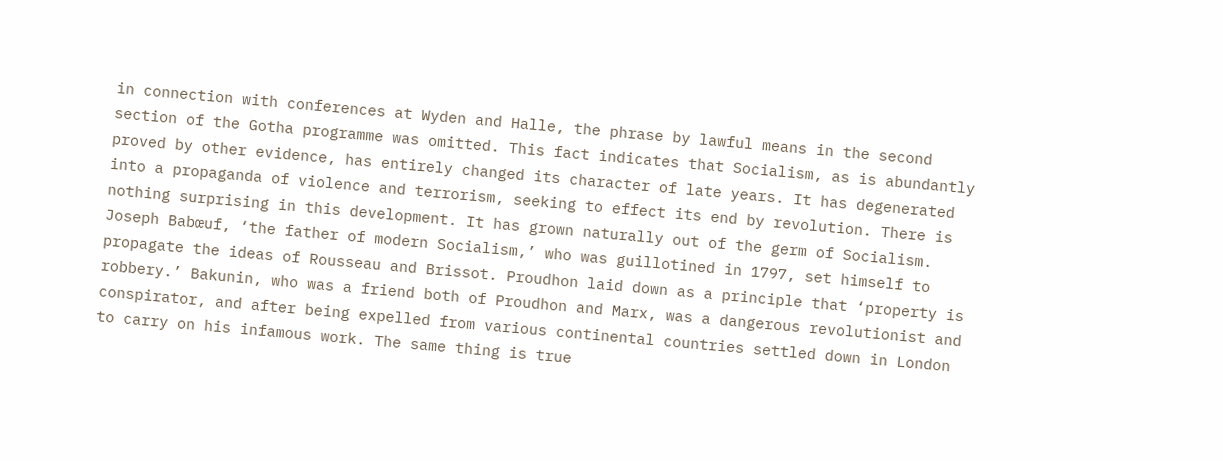in connection with conferences at Wyden and Halle, the phrase by lawful means in the second section of the Gotha programme was omitted. This fact indicates that Socialism, as is abundantly proved by other evidence, has entirely changed its character of late years. It has degenerated into a propaganda of violence and terrorism, seeking to effect its end by revolution. There is nothing surprising in this development. It has grown naturally out of the germ of Socialism. Joseph Babœuf, ‘the father of modern Socialism,’ who was guillotined in 1797, set himself to propagate the ideas of Rousseau and Brissot. Proudhon laid down as a principle that ‘property is robbery.’ Bakunin, who was a friend both of Proudhon and Marx, was a dangerous revolutionist and conspirator, and after being expelled from various continental countries settled down in London to carry on his infamous work. The same thing is true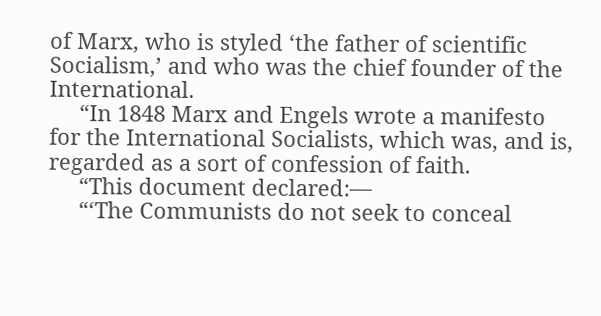of Marx, who is styled ‘the father of scientific Socialism,’ and who was the chief founder of the International.
     “In 1848 Marx and Engels wrote a manifesto for the International Socialists, which was, and is, regarded as a sort of confession of faith.
     “This document declared:—
     “‘The Communists do not seek to conceal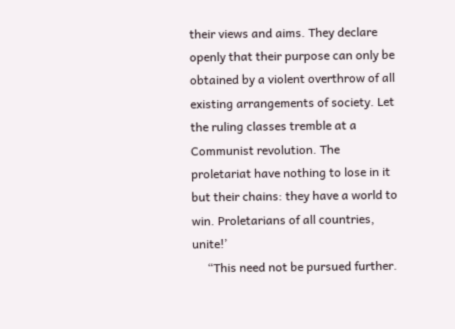their views and aims. They declare openly that their purpose can only be obtained by a violent overthrow of all existing arrangements of society. Let the ruling classes tremble at a Communist revolution. The proletariat have nothing to lose in it but their chains: they have a world to win. Proletarians of all countries, unite!’
     “This need not be pursued further.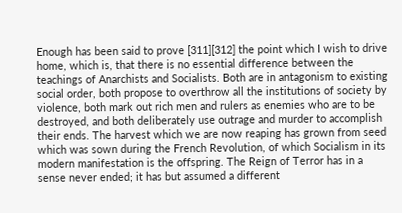Enough has been said to prove [311][312] the point which I wish to drive home, which is, that there is no essential difference between the teachings of Anarchists and Socialists. Both are in antagonism to existing social order, both propose to overthrow all the institutions of society by violence, both mark out rich men and rulers as enemies who are to be destroyed, and both deliberately use outrage and murder to accomplish their ends. The harvest which we are now reaping has grown from seed which was sown during the French Revolution, of which Socialism in its modern manifestation is the offspring. The Reign of Terror has in a sense never ended; it has but assumed a different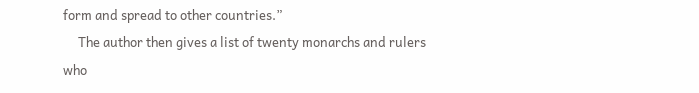form and spread to other countries.”
     The author then gives a list of twenty monarchs and rulers who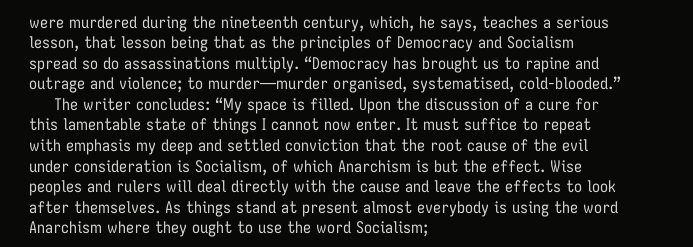were murdered during the nineteenth century, which, he says, teaches a serious lesson, that lesson being that as the principles of Democracy and Socialism spread so do assassinations multiply. “Democracy has brought us to rapine and outrage and violence; to murder—murder organised, systematised, cold-blooded.”
     The writer concludes: “My space is filled. Upon the discussion of a cure for this lamentable state of things I cannot now enter. It must suffice to repeat with emphasis my deep and settled conviction that the root cause of the evil under consideration is Socialism, of which Anarchism is but the effect. Wise peoples and rulers will deal directly with the cause and leave the effects to look after themselves. As things stand at present almost everybody is using the word Anarchism where they ought to use the word Socialism;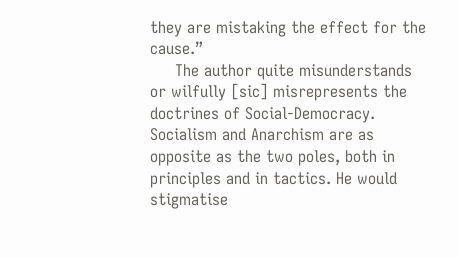they are mistaking the effect for the cause.”
     The author quite misunderstands or wilfully [sic] misrepresents the doctrines of Social-Democracy. Socialism and Anarchism are as opposite as the two poles, both in principles and in tactics. He would stigmatise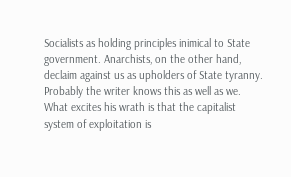Socialists as holding principles inimical to State government. Anarchists, on the other hand, declaim against us as upholders of State tyranny. Probably the writer knows this as well as we. What excites his wrath is that the capitalist system of exploitation is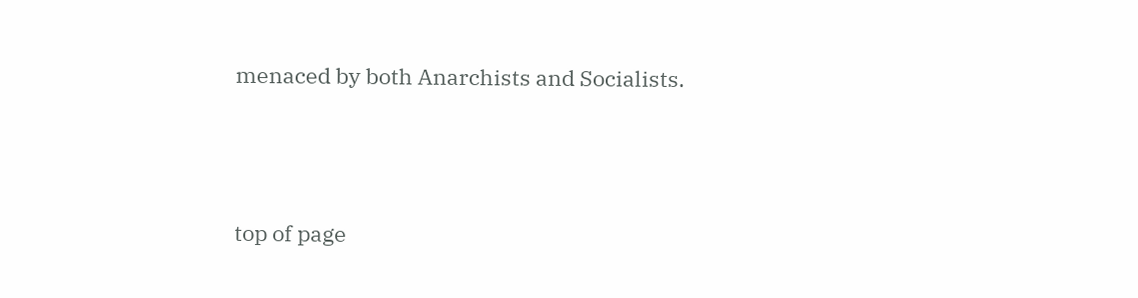menaced by both Anarchists and Socialists.



top of page